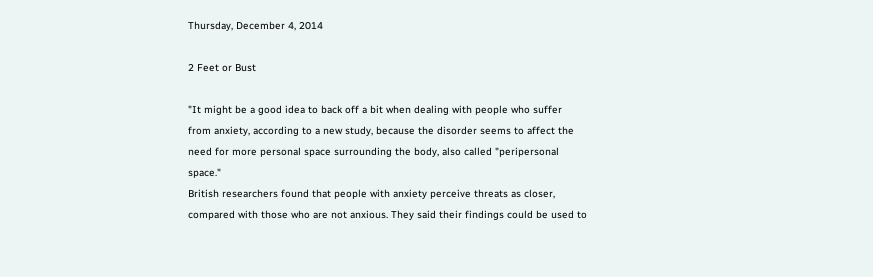Thursday, December 4, 2014

2 Feet or Bust

"It might be a good idea to back off a bit when dealing with people who suffer from anxiety, according to a new study, because the disorder seems to affect the need for more personal space surrounding the body, also called "peripersonal space."
British researchers found that people with anxiety perceive threats as closer, compared with those who are not anxious. They said their findings could be used to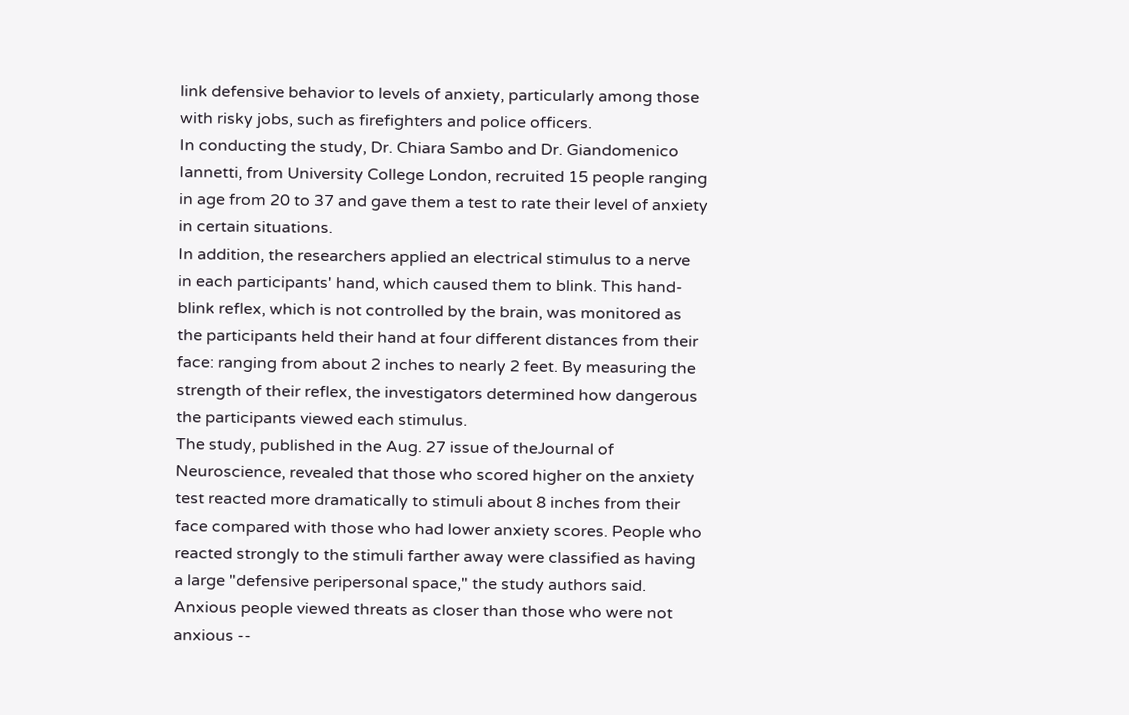link defensive behavior to levels of anxiety, particularly among those with risky jobs, such as firefighters and police officers.
In conducting the study, Dr. Chiara Sambo and Dr. Giandomenico Iannetti, from University College London, recruited 15 people ranging in age from 20 to 37 and gave them a test to rate their level of anxiety in certain situations.
In addition, the researchers applied an electrical stimulus to a nerve in each participants' hand, which caused them to blink. This hand-blink reflex, which is not controlled by the brain, was monitored as the participants held their hand at four different distances from their face: ranging from about 2 inches to nearly 2 feet. By measuring the strength of their reflex, the investigators determined how dangerous the participants viewed each stimulus.
The study, published in the Aug. 27 issue of theJournal of Neuroscience, revealed that those who scored higher on the anxiety test reacted more dramatically to stimuli about 8 inches from their face compared with those who had lower anxiety scores. People who reacted strongly to the stimuli farther away were classified as having a large "defensive peripersonal space," the study authors said.
Anxious people viewed threats as closer than those who were not anxious --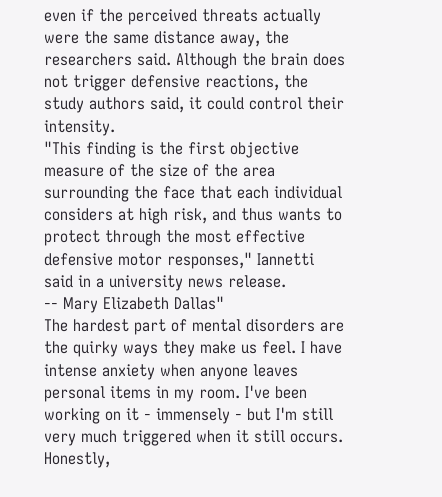even if the perceived threats actually were the same distance away, the researchers said. Although the brain does not trigger defensive reactions, the study authors said, it could control their intensity.
"This finding is the first objective measure of the size of the area surrounding the face that each individual considers at high risk, and thus wants to protect through the most effective defensive motor responses," Iannetti said in a university news release.
-- Mary Elizabeth Dallas"
The hardest part of mental disorders are the quirky ways they make us feel. I have intense anxiety when anyone leaves personal items in my room. I've been working on it - immensely - but I'm still very much triggered when it still occurs.
Honestly,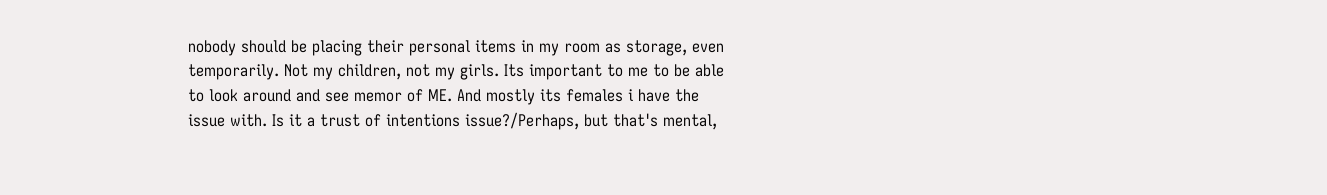nobody should be placing their personal items in my room as storage, even temporarily. Not my children, not my girls. Its important to me to be able to look around and see memor of ME. And mostly its females i have the issue with. Is it a trust of intentions issue?/Perhaps, but that's mental,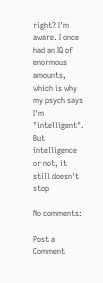right? I'm aware. I once had an IQ of enormous amounts, which is why my psych says I'm "intelligent".  But intelligence or not, it still doesn't stop

No comments:

Post a Comment